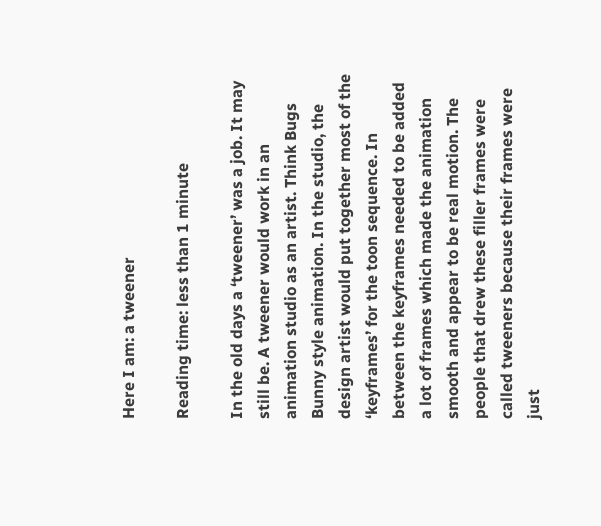Here I am: a tweener

Reading time: less than 1 minute

In the old days a ‘tweener’ was a job. It may still be. A tweener would work in an animation studio as an artist. Think Bugs Bunny style animation. In the studio, the design artist would put together most of the ‘keyframes’ for the toon sequence. In between the keyframes needed to be added a lot of frames which made the animation smooth and appear to be real motion. The people that drew these filler frames were called tweeners because their frames were just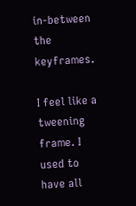in-between the keyframes.

I feel like a tweening frame. I used to have all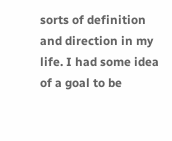sorts of definition and direction in my life. I had some idea of a goal to be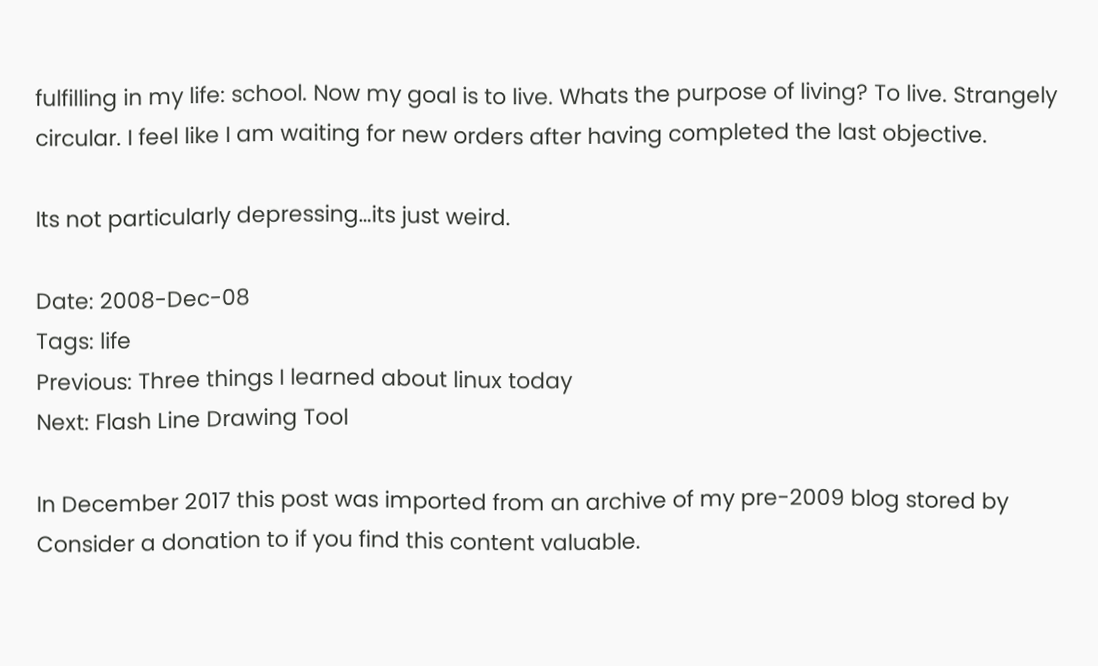fulfilling in my life: school. Now my goal is to live. Whats the purpose of living? To live. Strangely circular. I feel like I am waiting for new orders after having completed the last objective.

Its not particularly depressing…its just weird.

Date: 2008-Dec-08
Tags: life
Previous: Three things I learned about linux today
Next: Flash Line Drawing Tool

In December 2017 this post was imported from an archive of my pre-2009 blog stored by
Consider a donation to if you find this content valuable.